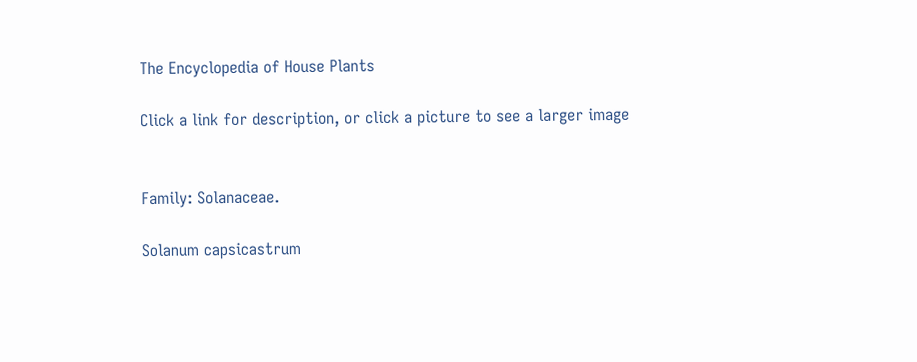The Encyclopedia of House Plants

Click a link for description, or click a picture to see a larger image


Family: Solanaceae.

Solanum capsicastrum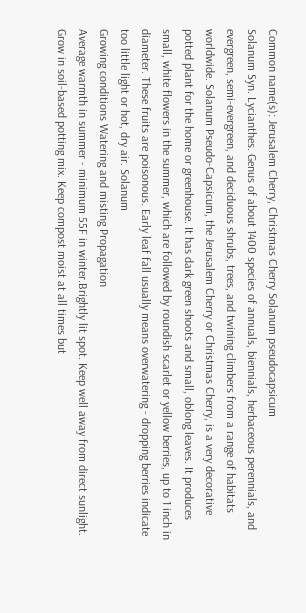Common name(s): Jerusalem Cherry, Christmas Cherry Solanum pseudocapsicum
Solanum Syn. Lycianthes. Genus of about 1400 species of annuals, biennials, herbaceous perennials, and evergreen, semi-evergreen, and deciduous shrubs, trees, and twining climbers from a range of habitats worldwide. Solanum Pseudo-Capsicum, the Jerusalem Cherry or Christmas Cherry, is a very decorative potted plant for the home or greenhouse. It has dark green shoots and small, oblong leaves. It produces small, white flowers in the summer, which are followed by roundish scarlet or yellow berries, up to 1 inch in diameter. These fruits are poisonous. Early leaf fall usually means overwatering - dropping berries indicate too little light or hot, dry air. Solanum
Growing conditions Watering and misting Propagation
Average warmth in summer - minimum 55F in winter.Brightly lit spot. Keep well away from direct sunlight. Grow in soil-based potting mix. Keep compost moist at all times but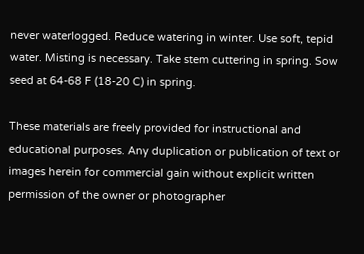never waterlogged. Reduce watering in winter. Use soft, tepid water. Misting is necessary. Take stem cuttering in spring. Sow seed at 64-68 F (18-20 C) in spring.

These materials are freely provided for instructional and educational purposes. Any duplication or publication of text or images herein for commercial gain without explicit written permission of the owner or photographer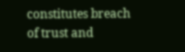constitutes breach of trust and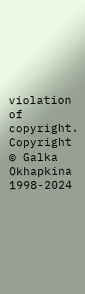violation of copyright.
Copyright © Galka Okhapkina 1998-2024